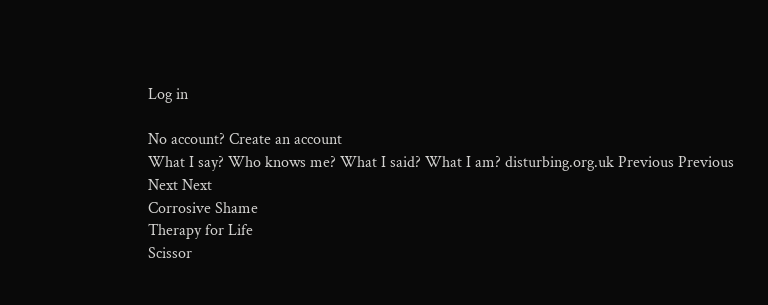Log in

No account? Create an account
What I say? Who knows me? What I said? What I am? disturbing.org.uk Previous Previous Next Next
Corrosive Shame
Therapy for Life
Scissor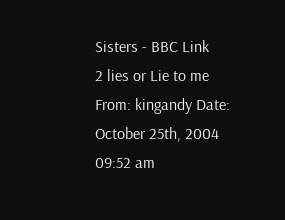Sisters - BBC Link
2 lies or Lie to me
From: kingandy Date: October 25th, 2004 09:52 am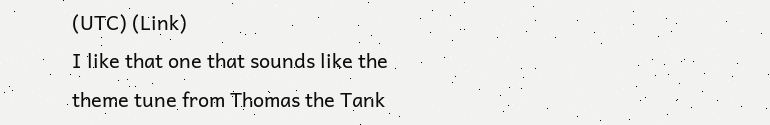(UTC) (Link)
I like that one that sounds like the theme tune from Thomas the Tank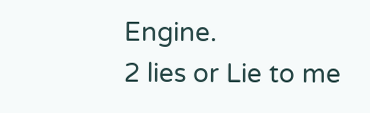Engine.
2 lies or Lie to me